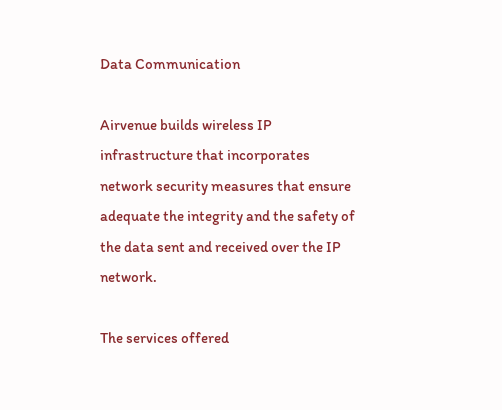Data Communication

Airvenue builds wireless IP infrastructure that incorporates network security measures that ensure adequate the integrity and the safety of the data sent and received over the IP network.

The services offered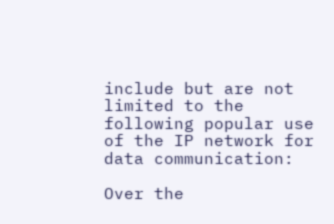include but are not limited to the following popular use of the IP network for data communication:

Over the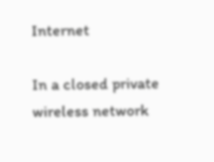Internet

In a closed private wireless network